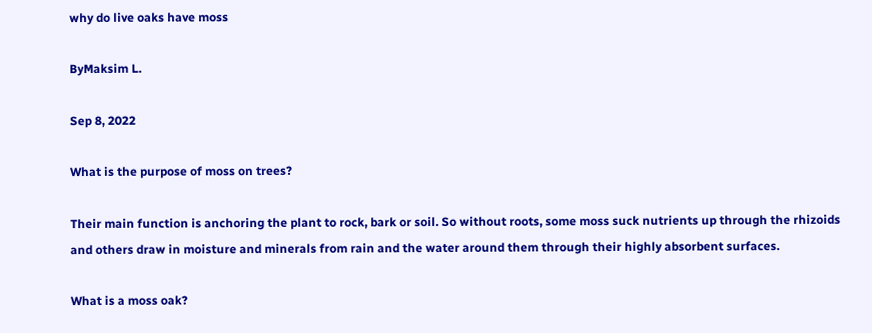why do live oaks have moss

ByMaksim L.

Sep 8, 2022

What is the purpose of moss on trees?

Their main function is anchoring the plant to rock, bark or soil. So without roots, some moss suck nutrients up through the rhizoids and others draw in moisture and minerals from rain and the water around them through their highly absorbent surfaces.

What is a moss oak?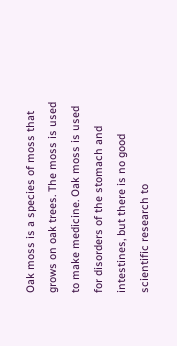Oak moss is a species of moss that grows on oak trees. The moss is used to make medicine. Oak moss is used for disorders of the stomach and intestines, but there is no good scientific research to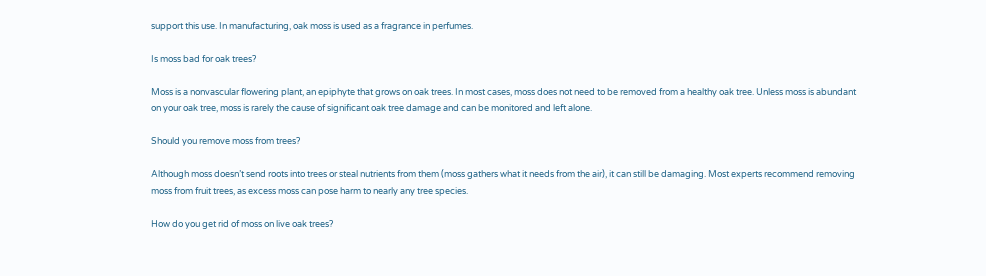support this use. In manufacturing, oak moss is used as a fragrance in perfumes.

Is moss bad for oak trees?

Moss is a nonvascular flowering plant, an epiphyte that grows on oak trees. In most cases, moss does not need to be removed from a healthy oak tree. Unless moss is abundant on your oak tree, moss is rarely the cause of significant oak tree damage and can be monitored and left alone.

Should you remove moss from trees?

Although moss doesn’t send roots into trees or steal nutrients from them (moss gathers what it needs from the air), it can still be damaging. Most experts recommend removing moss from fruit trees, as excess moss can pose harm to nearly any tree species.

How do you get rid of moss on live oak trees?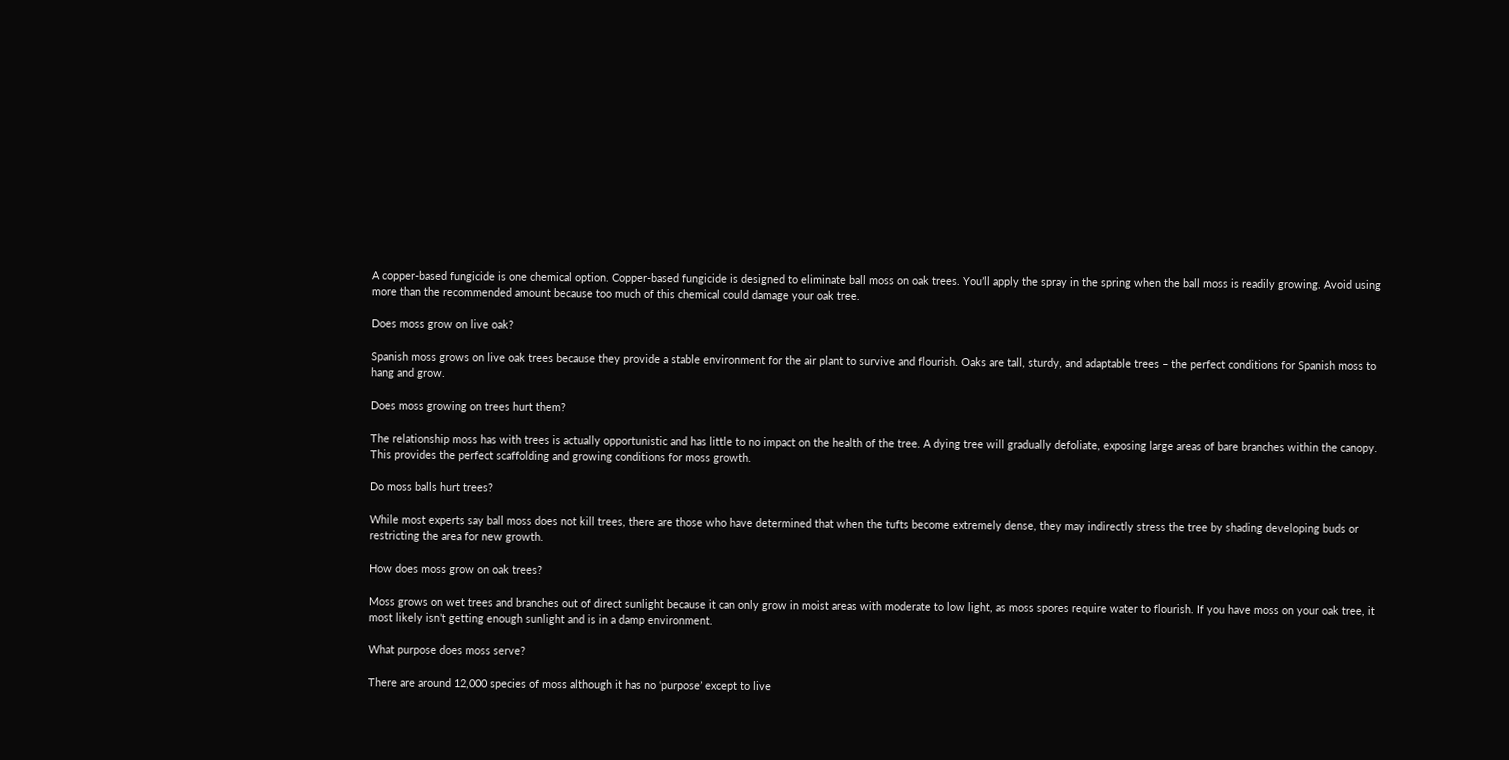A copper-based fungicide is one chemical option. Copper-based fungicide is designed to eliminate ball moss on oak trees. You’ll apply the spray in the spring when the ball moss is readily growing. Avoid using more than the recommended amount because too much of this chemical could damage your oak tree.

Does moss grow on live oak?

Spanish moss grows on live oak trees because they provide a stable environment for the air plant to survive and flourish. Oaks are tall, sturdy, and adaptable trees – the perfect conditions for Spanish moss to hang and grow.

Does moss growing on trees hurt them?

The relationship moss has with trees is actually opportunistic and has little to no impact on the health of the tree. A dying tree will gradually defoliate, exposing large areas of bare branches within the canopy. This provides the perfect scaffolding and growing conditions for moss growth.

Do moss balls hurt trees?

While most experts say ball moss does not kill trees, there are those who have determined that when the tufts become extremely dense, they may indirectly stress the tree by shading developing buds or restricting the area for new growth.

How does moss grow on oak trees?

Moss grows on wet trees and branches out of direct sunlight because it can only grow in moist areas with moderate to low light, as moss spores require water to flourish. If you have moss on your oak tree, it most likely isn’t getting enough sunlight and is in a damp environment.

What purpose does moss serve?

There are around 12,000 species of moss although it has no ‘purpose’ except to live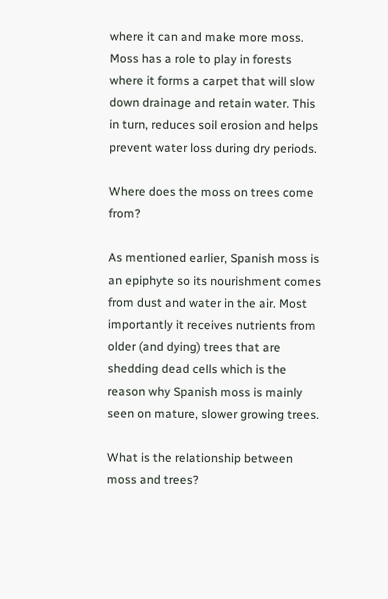where it can and make more moss. Moss has a role to play in forests where it forms a carpet that will slow down drainage and retain water. This in turn, reduces soil erosion and helps prevent water loss during dry periods.

Where does the moss on trees come from?

As mentioned earlier, Spanish moss is an epiphyte so its nourishment comes from dust and water in the air. Most importantly it receives nutrients from older (and dying) trees that are shedding dead cells which is the reason why Spanish moss is mainly seen on mature, slower growing trees.

What is the relationship between moss and trees?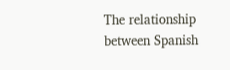The relationship between Spanish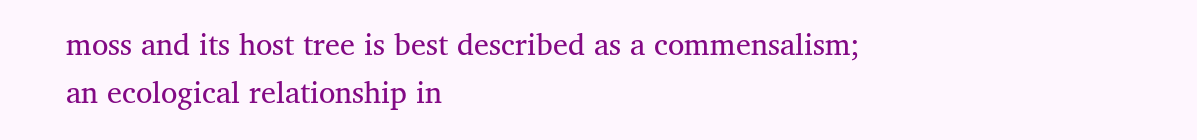moss and its host tree is best described as a commensalism; an ecological relationship in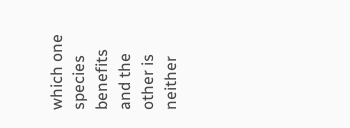which one species benefits and the other is neither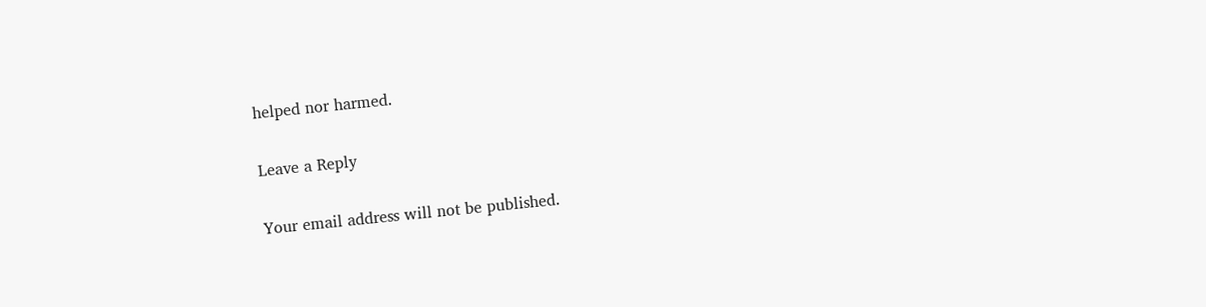helped nor harmed.

Leave a Reply

Your email address will not be published.